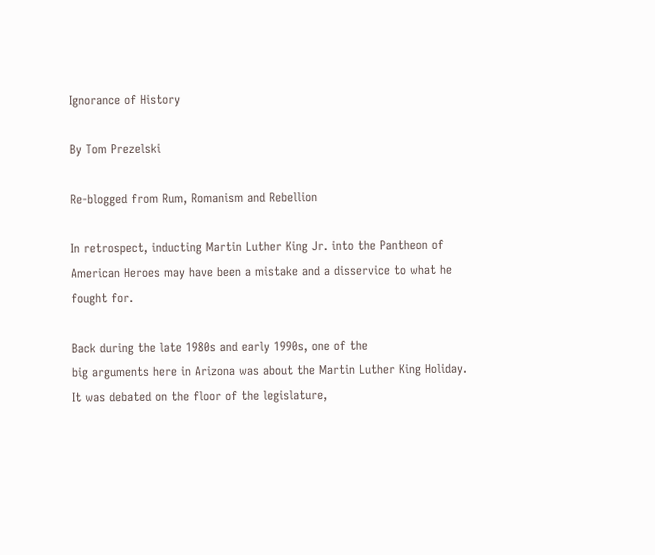Ignorance of History

By Tom Prezelski

Re-blogged from Rum, Romanism and Rebellion

In retrospect, inducting Martin Luther King Jr. into the Pantheon of
American Heroes may have been a mistake and a disservice to what he
fought for.

Back during the late 1980s and early 1990s, one of the
big arguments here in Arizona was about the Martin Luther King Holiday.
It was debated on the floor of the legislature,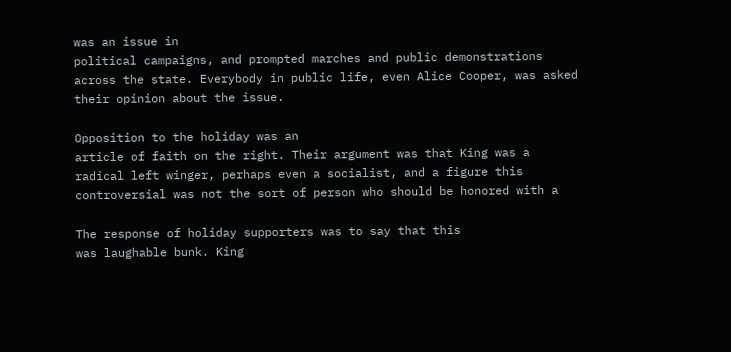was an issue in
political campaigns, and prompted marches and public demonstrations
across the state. Everybody in public life, even Alice Cooper, was asked
their opinion about the issue.

Opposition to the holiday was an
article of faith on the right. Their argument was that King was a
radical left winger, perhaps even a socialist, and a figure this
controversial was not the sort of person who should be honored with a

The response of holiday supporters was to say that this
was laughable bunk. King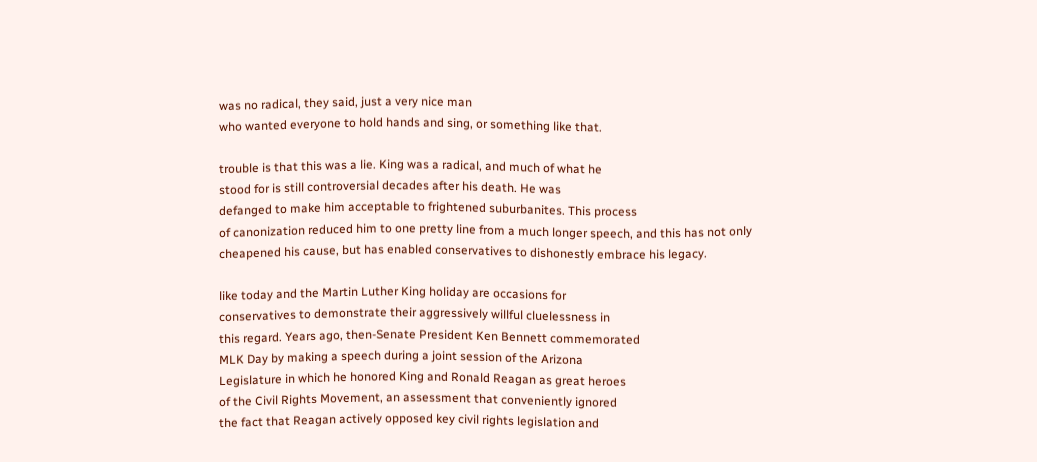was no radical, they said, just a very nice man
who wanted everyone to hold hands and sing, or something like that.

trouble is that this was a lie. King was a radical, and much of what he
stood for is still controversial decades after his death. He was
defanged to make him acceptable to frightened suburbanites. This process
of canonization reduced him to one pretty line from a much longer speech, and this has not only cheapened his cause, but has enabled conservatives to dishonestly embrace his legacy.

like today and the Martin Luther King holiday are occasions for
conservatives to demonstrate their aggressively willful cluelessness in
this regard. Years ago, then-Senate President Ken Bennett commemorated
MLK Day by making a speech during a joint session of the Arizona
Legislature in which he honored King and Ronald Reagan as great heroes
of the Civil Rights Movement, an assessment that conveniently ignored
the fact that Reagan actively opposed key civil rights legislation and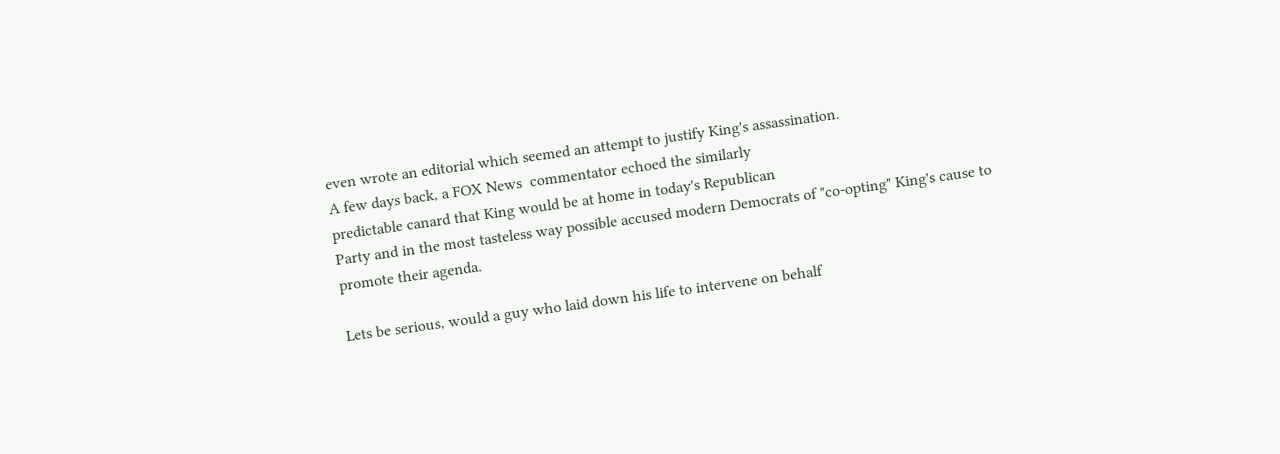even wrote an editorial which seemed an attempt to justify King's assassination.
A few days back, a FOX News  commentator echoed the similarly
predictable canard that King would be at home in today's Republican
Party and in the most tasteless way possible accused modern Democrats of "co-opting" King's cause to promote their agenda.

Lets be serious, would a guy who laid down his life to intervene on behalf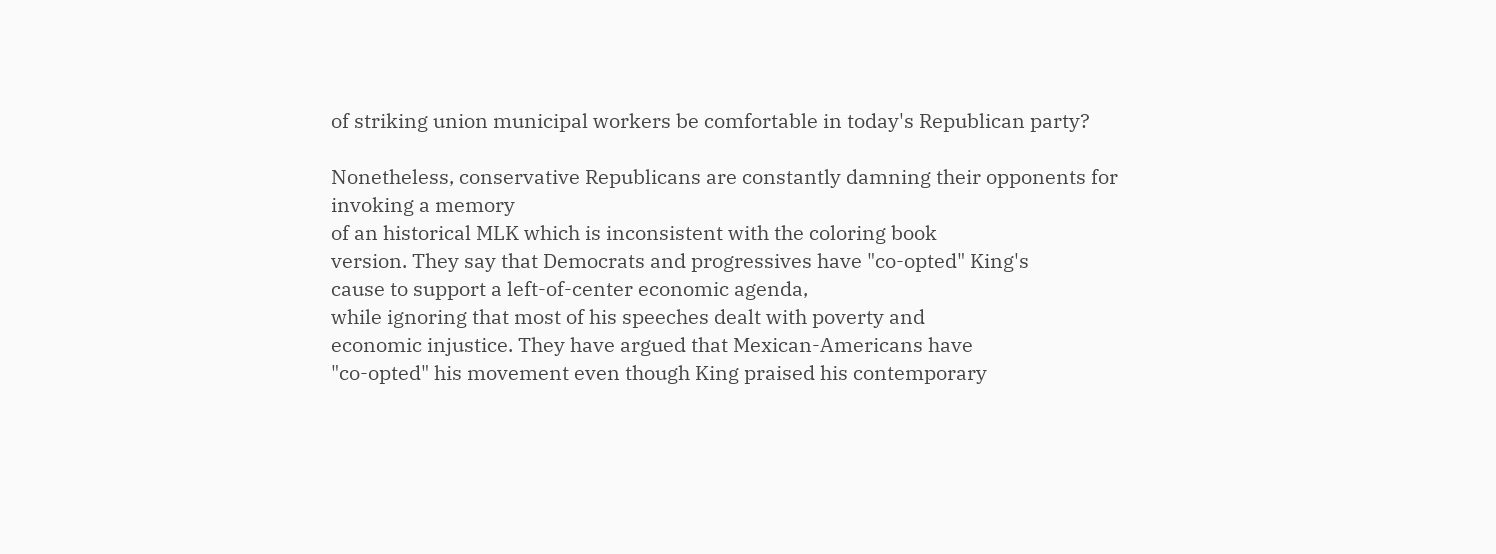of striking union municipal workers be comfortable in today's Republican party?

Nonetheless, conservative Republicans are constantly damning their opponents for invoking a memory
of an historical MLK which is inconsistent with the coloring book
version. They say that Democrats and progressives have "co-opted" King's
cause to support a left-of-center economic agenda,
while ignoring that most of his speeches dealt with poverty and
economic injustice. They have argued that Mexican-Americans have
"co-opted" his movement even though King praised his contemporary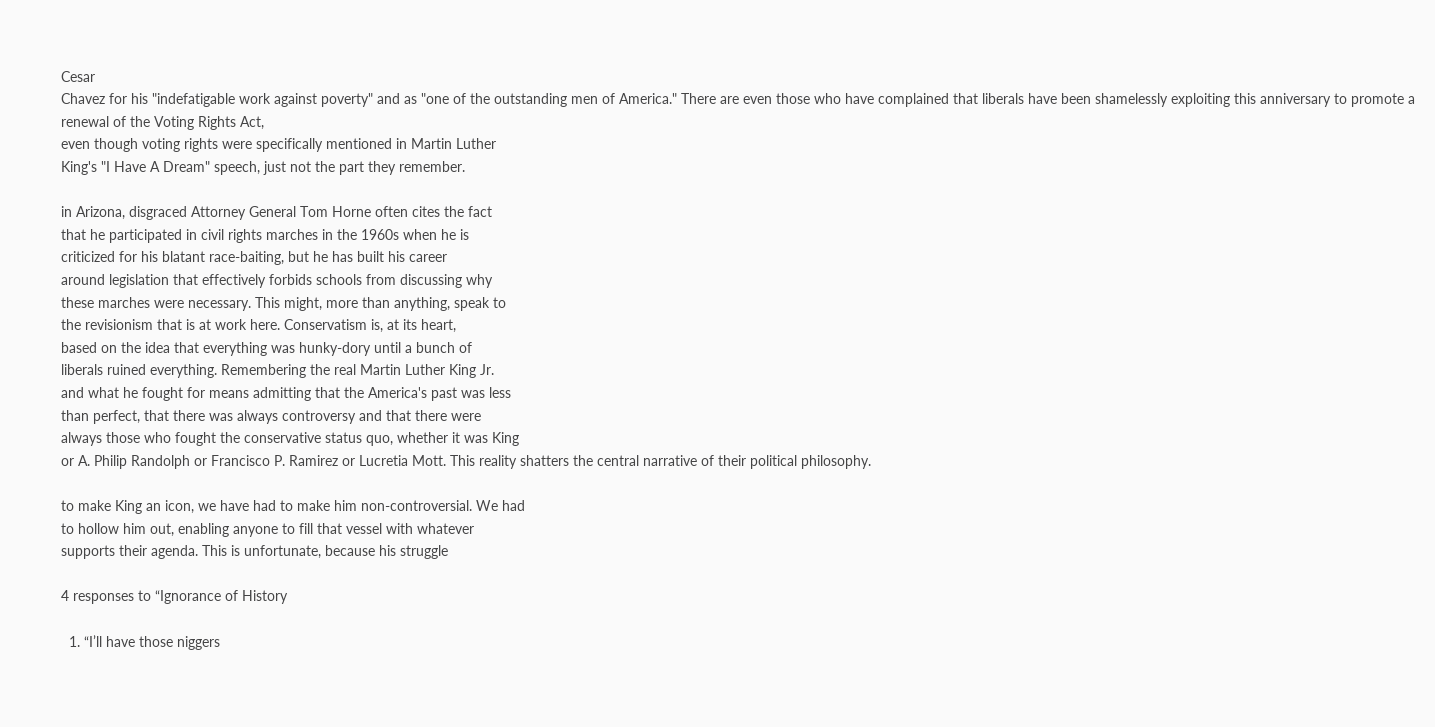Cesar
Chavez for his "indefatigable work against poverty" and as "one of the outstanding men of America." There are even those who have complained that liberals have been shamelessly exploiting this anniversary to promote a renewal of the Voting Rights Act,
even though voting rights were specifically mentioned in Martin Luther
King's "I Have A Dream" speech, just not the part they remember.

in Arizona, disgraced Attorney General Tom Horne often cites the fact
that he participated in civil rights marches in the 1960s when he is
criticized for his blatant race-baiting, but he has built his career
around legislation that effectively forbids schools from discussing why
these marches were necessary. This might, more than anything, speak to
the revisionism that is at work here. Conservatism is, at its heart,
based on the idea that everything was hunky-dory until a bunch of
liberals ruined everything. Remembering the real Martin Luther King Jr.
and what he fought for means admitting that the America's past was less
than perfect, that there was always controversy and that there were
always those who fought the conservative status quo, whether it was King
or A. Philip Randolph or Francisco P. Ramirez or Lucretia Mott. This reality shatters the central narrative of their political philosophy.

to make King an icon, we have had to make him non-controversial. We had
to hollow him out, enabling anyone to fill that vessel with whatever
supports their agenda. This is unfortunate, because his struggle

4 responses to “Ignorance of History

  1. “I’ll have those niggers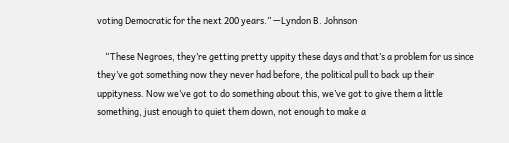voting Democratic for the next 200 years.” —Lyndon B. Johnson

    “These Negroes, they’re getting pretty uppity these days and that’s a problem for us since they’ve got something now they never had before, the political pull to back up their uppityness. Now we’ve got to do something about this, we’ve got to give them a little something, just enough to quiet them down, not enough to make a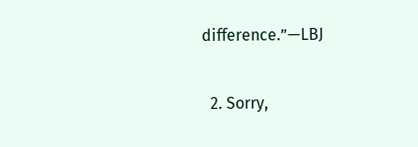difference.”—LBJ

  2. Sorry,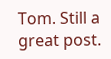Tom. Still a great post.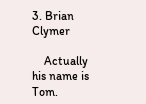3. Brian Clymer

    Actually his name is Tom.